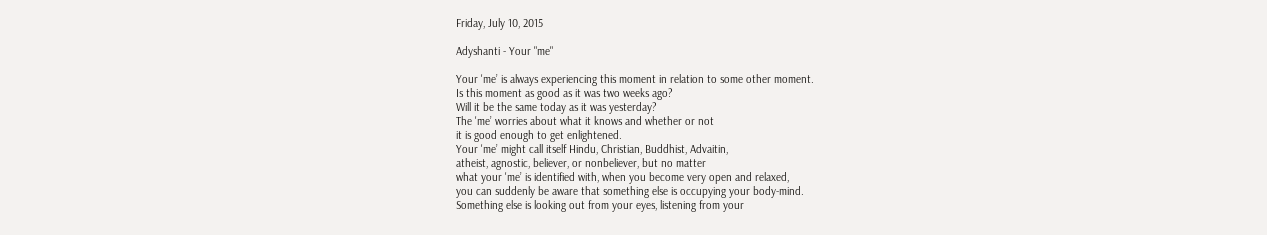Friday, July 10, 2015

Adyshanti - Your "me"

Your 'me’ is always experiencing this moment in relation to some other moment.
Is this moment as good as it was two weeks ago?
Will it be the same today as it was yesterday?
The 'me’ worries about what it knows and whether or not
it is good enough to get enlightened.
Your 'me’ might call itself Hindu, Christian, Buddhist, Advaitin,
atheist, agnostic, believer, or nonbeliever, but no matter
what your 'me’ is identified with, when you become very open and relaxed,
you can suddenly be aware that something else is occupying your body-mind.
Something else is looking out from your eyes, listening from your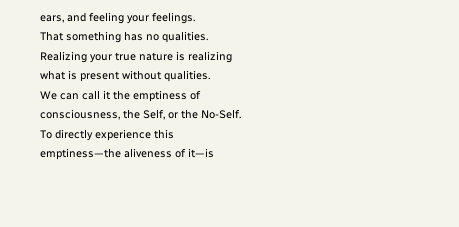ears, and feeling your feelings.
That something has no qualities.
Realizing your true nature is realizing what is present without qualities.
We can call it the emptiness of consciousness, the Self, or the No-Self.
To directly experience this emptiness—the aliveness of it—is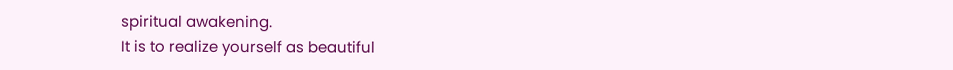spiritual awakening.
It is to realize yourself as beautiful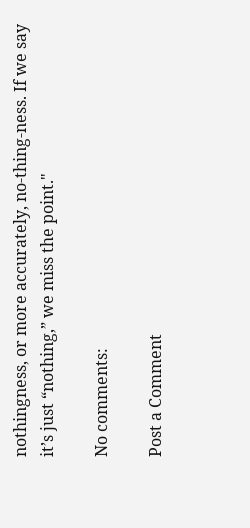nothingness, or more accurately, no-thing-ness. If we say it’s just “nothing,” we miss the point."

No comments:

Post a Comment